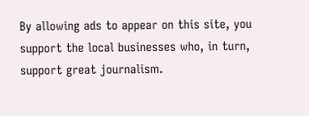By allowing ads to appear on this site, you support the local businesses who, in turn, support great journalism.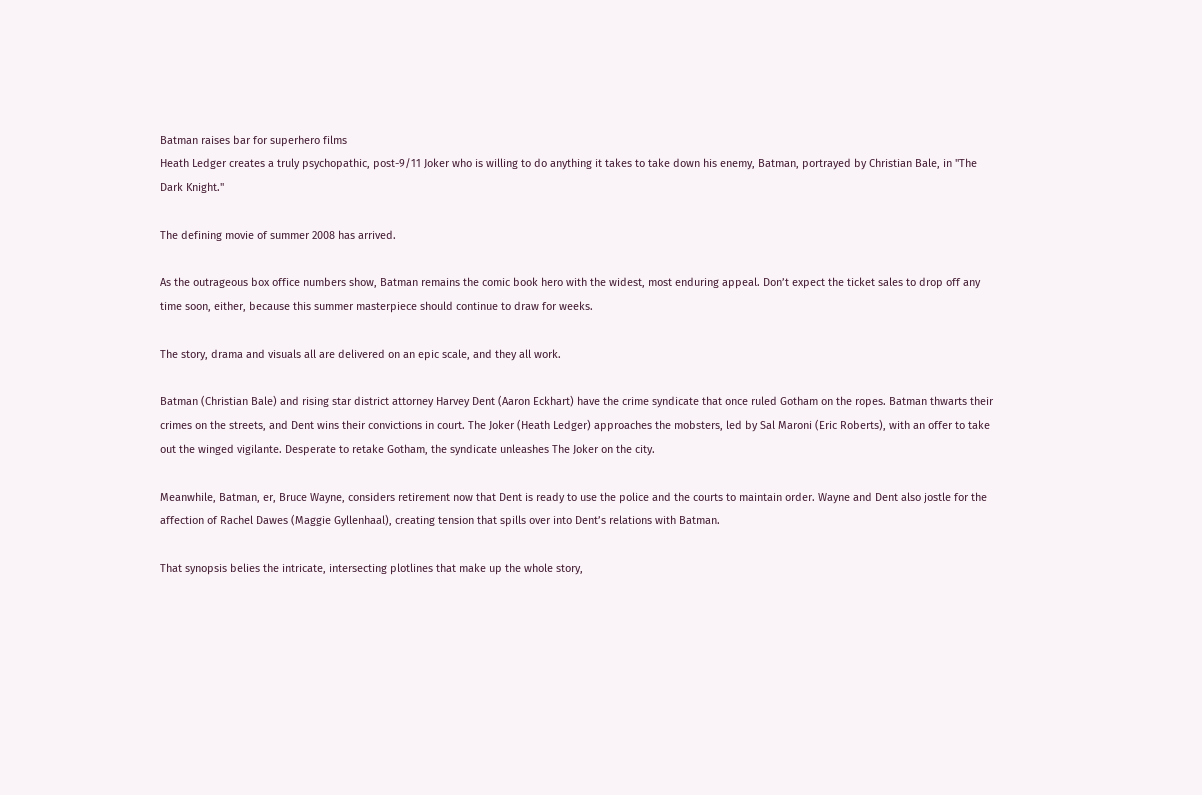Batman raises bar for superhero films
Heath Ledger creates a truly psychopathic, post-9/11 Joker who is willing to do anything it takes to take down his enemy, Batman, portrayed by Christian Bale, in "The Dark Knight."

The defining movie of summer 2008 has arrived.

As the outrageous box office numbers show, Batman remains the comic book hero with the widest, most enduring appeal. Don’t expect the ticket sales to drop off any time soon, either, because this summer masterpiece should continue to draw for weeks.

The story, drama and visuals all are delivered on an epic scale, and they all work.

Batman (Christian Bale) and rising star district attorney Harvey Dent (Aaron Eckhart) have the crime syndicate that once ruled Gotham on the ropes. Batman thwarts their crimes on the streets, and Dent wins their convictions in court. The Joker (Heath Ledger) approaches the mobsters, led by Sal Maroni (Eric Roberts), with an offer to take out the winged vigilante. Desperate to retake Gotham, the syndicate unleashes The Joker on the city.

Meanwhile, Batman, er, Bruce Wayne, considers retirement now that Dent is ready to use the police and the courts to maintain order. Wayne and Dent also jostle for the affection of Rachel Dawes (Maggie Gyllenhaal), creating tension that spills over into Dent’s relations with Batman.

That synopsis belies the intricate, intersecting plotlines that make up the whole story,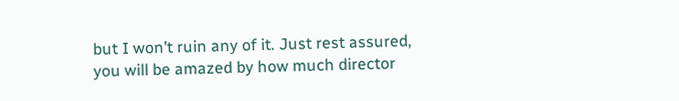but I won’t ruin any of it. Just rest assured, you will be amazed by how much director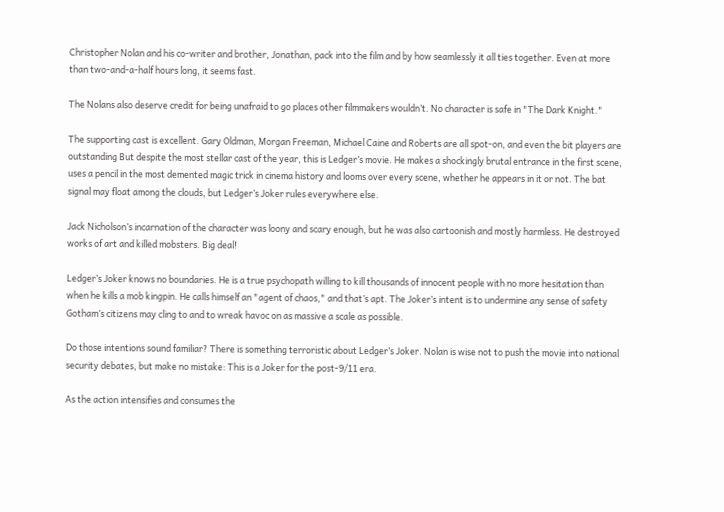Christopher Nolan and his co-writer and brother, Jonathan, pack into the film and by how seamlessly it all ties together. Even at more than two-and-a-half hours long, it seems fast.

The Nolans also deserve credit for being unafraid to go places other filmmakers wouldn’t. No character is safe in "The Dark Knight."

The supporting cast is excellent. Gary Oldman, Morgan Freeman, Michael Caine and Roberts are all spot-on, and even the bit players are outstanding But despite the most stellar cast of the year, this is Ledger’s movie. He makes a shockingly brutal entrance in the first scene, uses a pencil in the most demented magic trick in cinema history and looms over every scene, whether he appears in it or not. The bat signal may float among the clouds, but Ledger’s Joker rules everywhere else.

Jack Nicholson’s incarnation of the character was loony and scary enough, but he was also cartoonish and mostly harmless. He destroyed works of art and killed mobsters. Big deal!

Ledger’s Joker knows no boundaries. He is a true psychopath willing to kill thousands of innocent people with no more hesitation than when he kills a mob kingpin. He calls himself an "agent of chaos," and that’s apt. The Joker’s intent is to undermine any sense of safety Gotham’s citizens may cling to and to wreak havoc on as massive a scale as possible.

Do those intentions sound familiar? There is something terroristic about Ledger’s Joker. Nolan is wise not to push the movie into national security debates, but make no mistake: This is a Joker for the post-9/11 era.

As the action intensifies and consumes the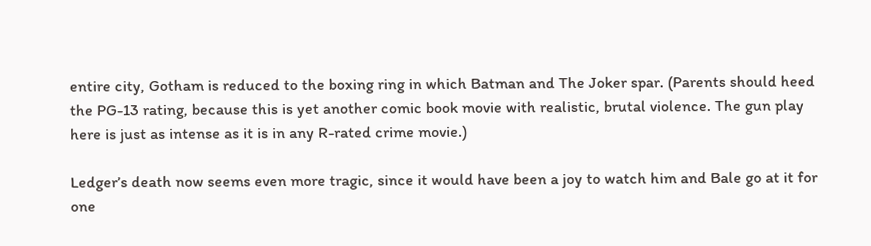entire city, Gotham is reduced to the boxing ring in which Batman and The Joker spar. (Parents should heed the PG-13 rating, because this is yet another comic book movie with realistic, brutal violence. The gun play here is just as intense as it is in any R-rated crime movie.)

Ledger’s death now seems even more tragic, since it would have been a joy to watch him and Bale go at it for one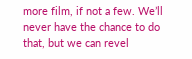more film, if not a few. We’ll never have the chance to do that, but we can revel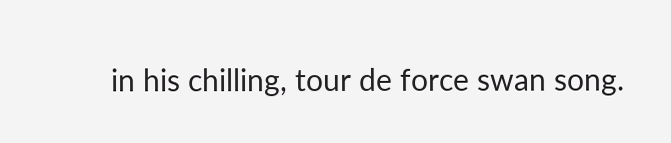in his chilling, tour de force swan song.